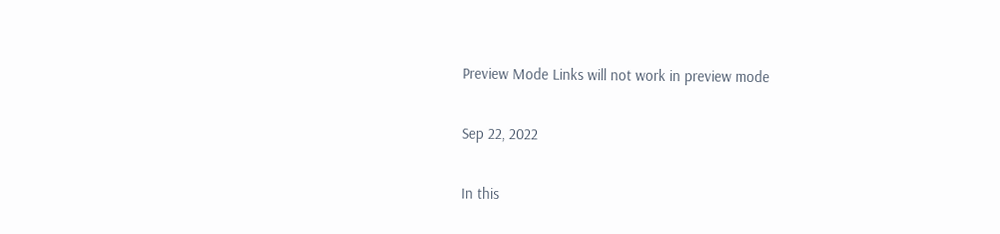Preview Mode Links will not work in preview mode

Sep 22, 2022

In this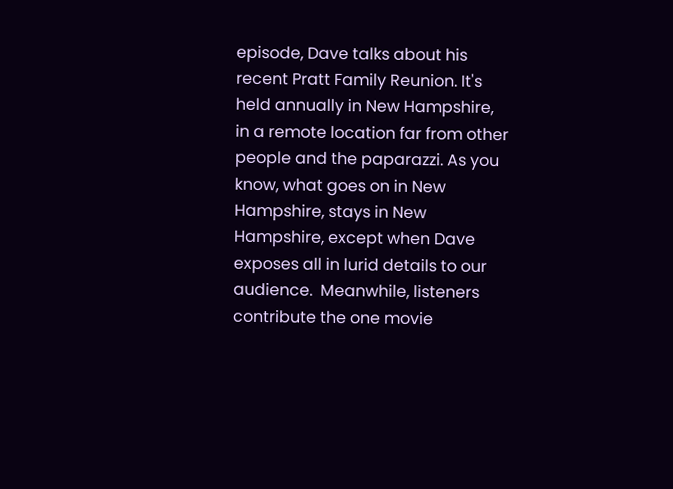episode, Dave talks about his recent Pratt Family Reunion. It's held annually in New Hampshire, in a remote location far from other people and the paparazzi. As you know, what goes on in New Hampshire, stays in New Hampshire, except when Dave exposes all in lurid details to our audience.  Meanwhile, listeners contribute the one movie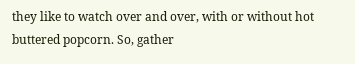they like to watch over and over, with or without hot buttered popcorn. So, gather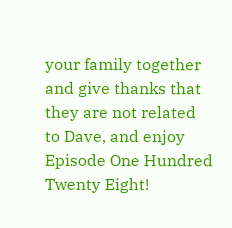your family together and give thanks that they are not related to Dave, and enjoy Episode One Hundred Twenty Eight!